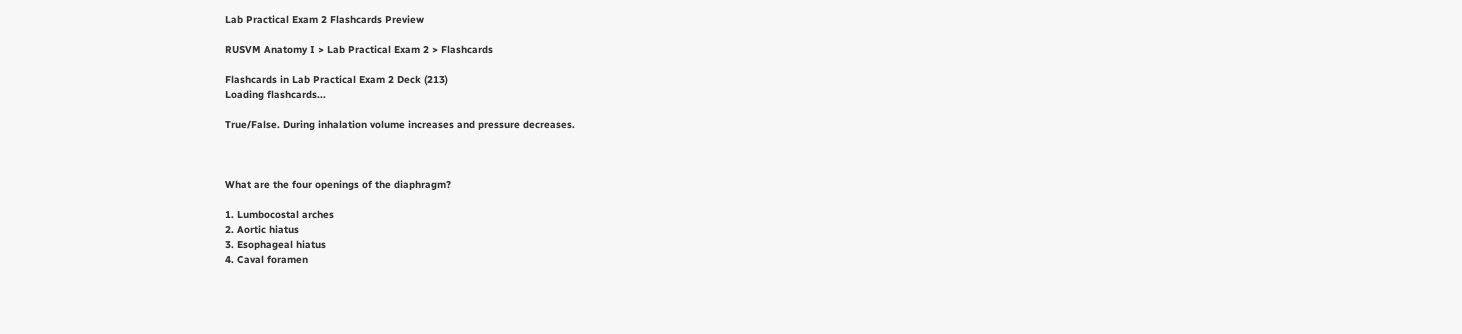Lab Practical Exam 2 Flashcards Preview

RUSVM Anatomy I > Lab Practical Exam 2 > Flashcards

Flashcards in Lab Practical Exam 2 Deck (213)
Loading flashcards...

True/False. During inhalation volume increases and pressure decreases.



What are the four openings of the diaphragm?

1. Lumbocostal arches
2. Aortic hiatus
3. Esophageal hiatus
4. Caval foramen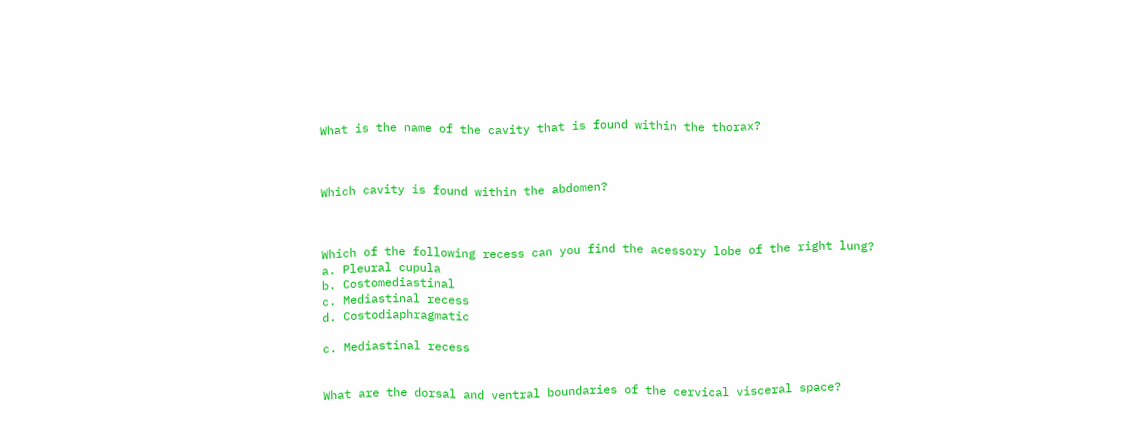What is the name of the cavity that is found within the thorax?



Which cavity is found within the abdomen?



Which of the following recess can you find the acessory lobe of the right lung?
a. Pleural cupula
b. Costomediastinal
c. Mediastinal recess
d. Costodiaphragmatic

c. Mediastinal recess


What are the dorsal and ventral boundaries of the cervical visceral space?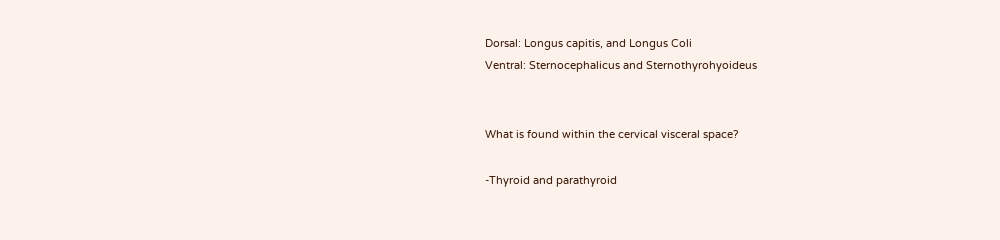Dorsal: Longus capitis, and Longus Coli
Ventral: Sternocephalicus and Sternothyrohyoideus


What is found within the cervical visceral space?

-Thyroid and parathyroid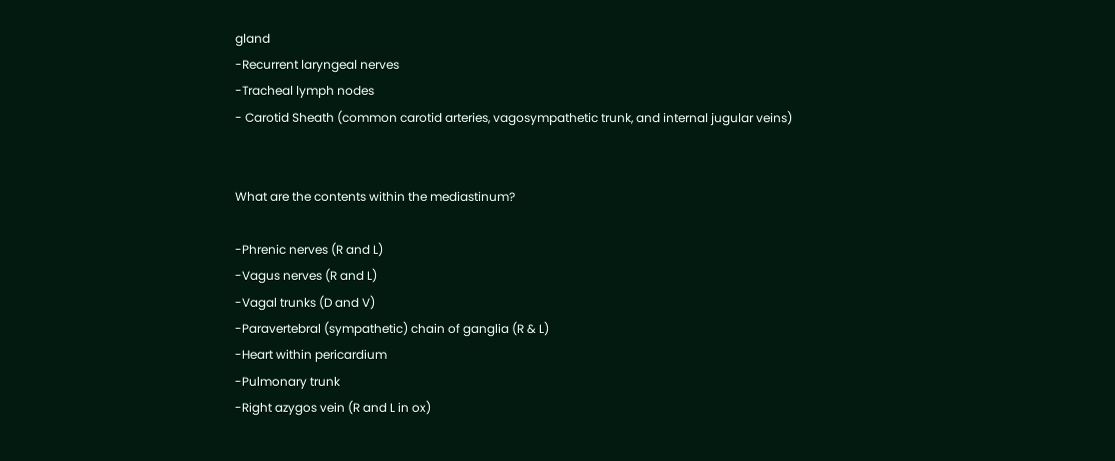gland
-Recurrent laryngeal nerves
-Tracheal lymph nodes
- Carotid Sheath (common carotid arteries, vagosympathetic trunk, and internal jugular veins)


What are the contents within the mediastinum?

-Phrenic nerves (R and L)
-Vagus nerves (R and L)
-Vagal trunks (D and V)
-Paravertebral (sympathetic) chain of ganglia (R & L)
-Heart within pericardium
-Pulmonary trunk
-Right azygos vein (R and L in ox)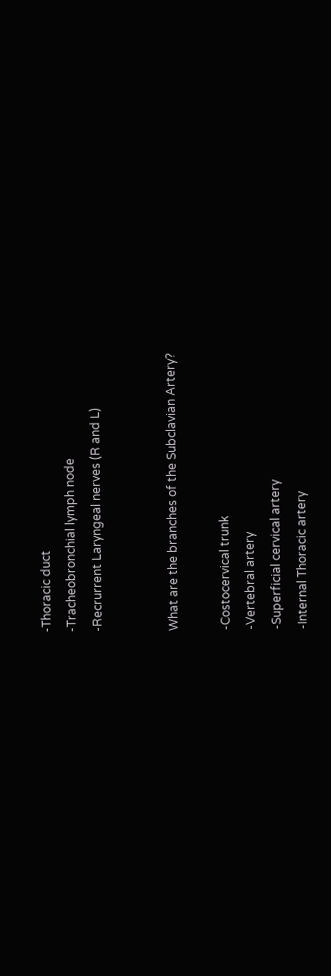-Thoracic duct
-Tracheobronchial lymph node
-Recrurrent Laryngeal nerves (R and L)


What are the branches of the Subclavian Artery?

-Costocervical trunk
-Vertebral artery
-Superficial cervical artery
-Internal Thoracic artery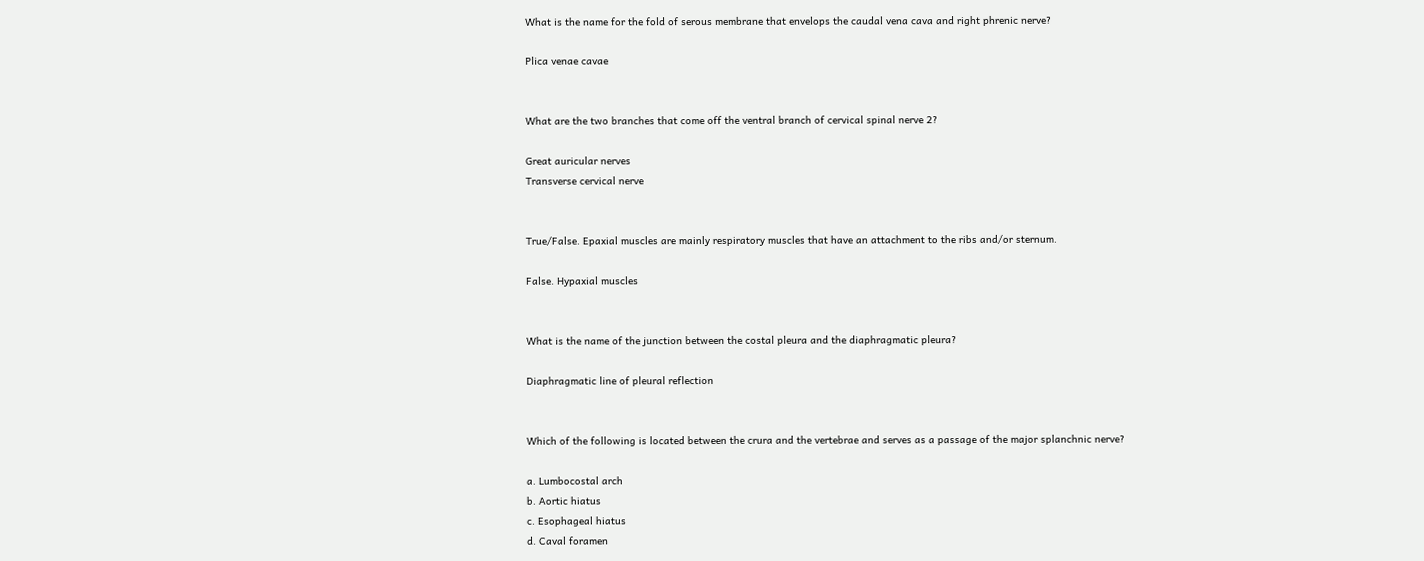What is the name for the fold of serous membrane that envelops the caudal vena cava and right phrenic nerve?

Plica venae cavae


What are the two branches that come off the ventral branch of cervical spinal nerve 2?

Great auricular nerves
Transverse cervical nerve


True/False. Epaxial muscles are mainly respiratory muscles that have an attachment to the ribs and/or sternum.

False. Hypaxial muscles


What is the name of the junction between the costal pleura and the diaphragmatic pleura?

Diaphragmatic line of pleural reflection


Which of the following is located between the crura and the vertebrae and serves as a passage of the major splanchnic nerve?

a. Lumbocostal arch
b. Aortic hiatus
c. Esophageal hiatus
d. Caval foramen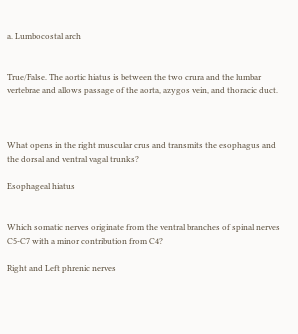a. Lumbocostal arch


True/False. The aortic hiatus is between the two crura and the lumbar vertebrae and allows passage of the aorta, azygos vein, and thoracic duct.



What opens in the right muscular crus and transmits the esophagus and the dorsal and ventral vagal trunks?

Esophageal hiatus


Which somatic nerves originate from the ventral branches of spinal nerves C5-C7 with a minor contribution from C4?

Right and Left phrenic nerves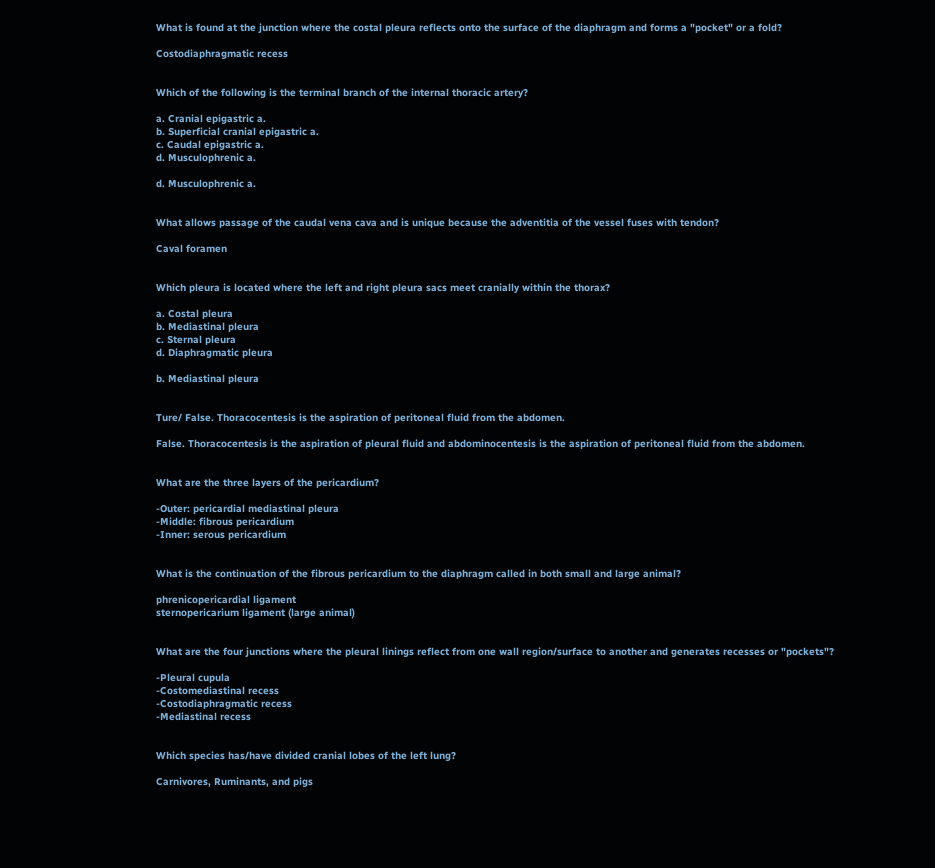What is found at the junction where the costal pleura reflects onto the surface of the diaphragm and forms a "pocket" or a fold?

Costodiaphragmatic recess


Which of the following is the terminal branch of the internal thoracic artery?

a. Cranial epigastric a.
b. Superficial cranial epigastric a.
c. Caudal epigastric a.
d. Musculophrenic a.

d. Musculophrenic a.


What allows passage of the caudal vena cava and is unique because the adventitia of the vessel fuses with tendon?

Caval foramen


Which pleura is located where the left and right pleura sacs meet cranially within the thorax?

a. Costal pleura
b. Mediastinal pleura
c. Sternal pleura
d. Diaphragmatic pleura

b. Mediastinal pleura


Ture/ False. Thoracocentesis is the aspiration of peritoneal fluid from the abdomen.

False. Thoracocentesis is the aspiration of pleural fluid and abdominocentesis is the aspiration of peritoneal fluid from the abdomen.


What are the three layers of the pericardium?

-Outer: pericardial mediastinal pleura
-Middle: fibrous pericardium
-Inner: serous pericardium


What is the continuation of the fibrous pericardium to the diaphragm called in both small and large animal?

phrenicopericardial ligament
sternopericarium ligament (large animal)


What are the four junctions where the pleural linings reflect from one wall region/surface to another and generates recesses or "pockets"?

-Pleural cupula
-Costomediastinal recess
-Costodiaphragmatic recess
-Mediastinal recess


Which species has/have divided cranial lobes of the left lung?

Carnivores, Ruminants, and pigs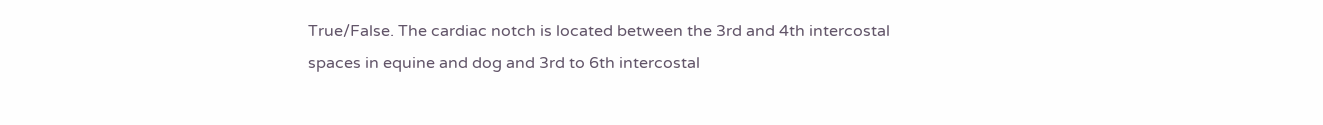True/False. The cardiac notch is located between the 3rd and 4th intercostal spaces in equine and dog and 3rd to 6th intercostal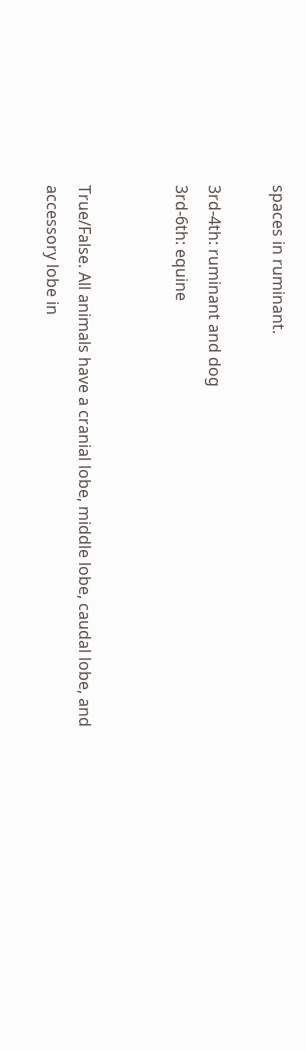spaces in ruminant.

3rd-4th: ruminant and dog
3rd-6th: equine


True/False. All animals have a cranial lobe, middle lobe, caudal lobe, and accessory lobe in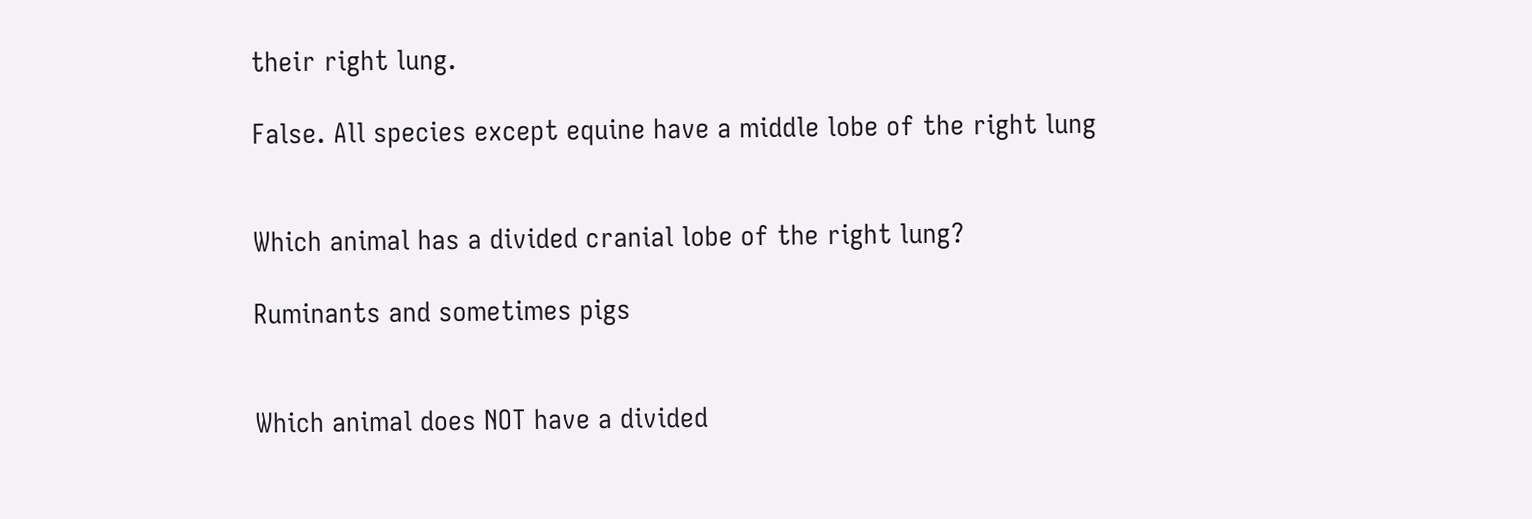their right lung.

False. All species except equine have a middle lobe of the right lung


Which animal has a divided cranial lobe of the right lung?

Ruminants and sometimes pigs


Which animal does NOT have a divided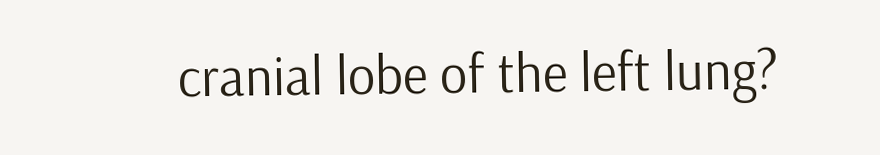cranial lobe of the left lung?